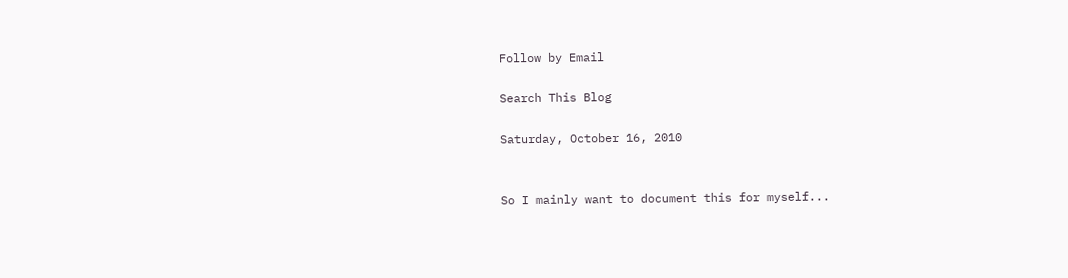Follow by Email

Search This Blog

Saturday, October 16, 2010


So I mainly want to document this for myself...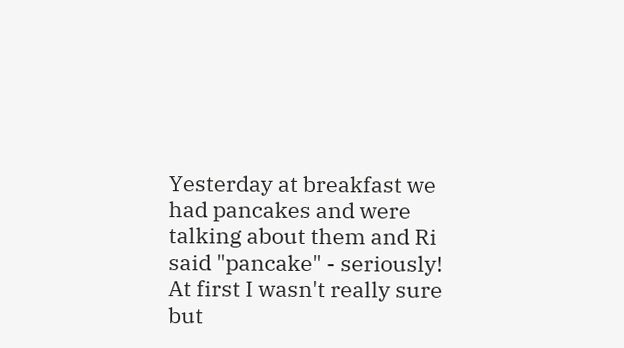Yesterday at breakfast we had pancakes and were talking about them and Ri said "pancake" - seriously!  At first I wasn't really sure but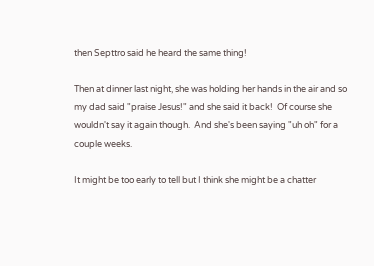then Septtro said he heard the same thing!

Then at dinner last night, she was holding her hands in the air and so my dad said "praise Jesus!" and she said it back!  Of course she wouldn't say it again though.  And she's been saying "uh oh" for a couple weeks.

It might be too early to tell but I think she might be a chatter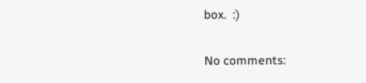box.  :)

No comments: